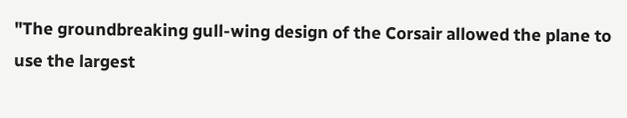"The groundbreaking gull-wing design of the Corsair allowed the plane to use the largest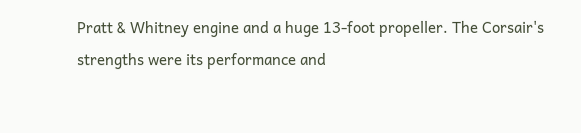Pratt & Whitney engine and a huge 13-foot propeller. The Corsair's strengths were its performance and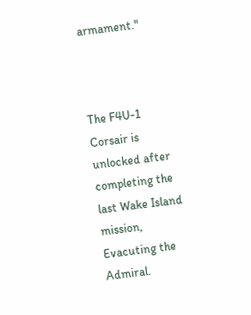armament."



The F4U-1 Corsair is unlocked after completing the last Wake Island mission, Evacuting the Admiral.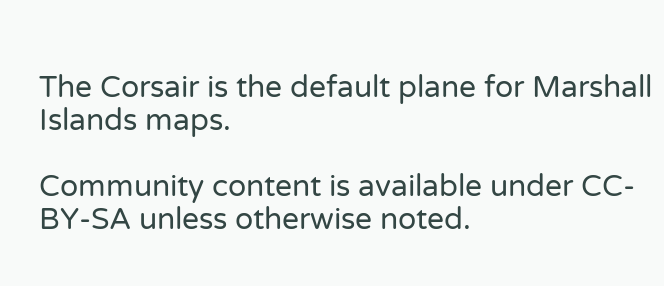The Corsair is the default plane for Marshall Islands maps.

Community content is available under CC-BY-SA unless otherwise noted.